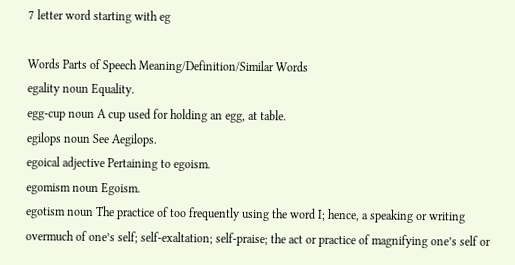7 letter word starting with eg

Words Parts of Speech Meaning/Definition/Similar Words
egality noun Equality.
egg-cup noun A cup used for holding an egg, at table.
egilops noun See Aegilops.
egoical adjective Pertaining to egoism.
egomism noun Egoism.
egotism noun The practice of too frequently using the word I; hence, a speaking or writing overmuch of one’s self; self-exaltation; self-praise; the act or practice of magnifying one’s self or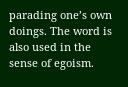parading one’s own doings. The word is also used in the sense of egoism.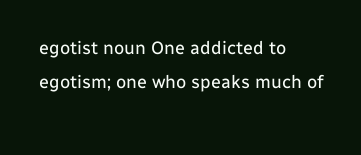egotist noun One addicted to egotism; one who speaks much of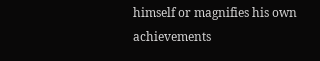himself or magnifies his own achievements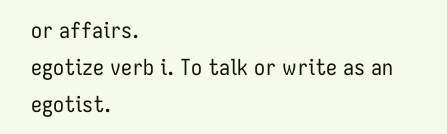or affairs.
egotize verb i. To talk or write as an egotist.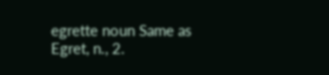egrette noun Same as Egret, n., 2.